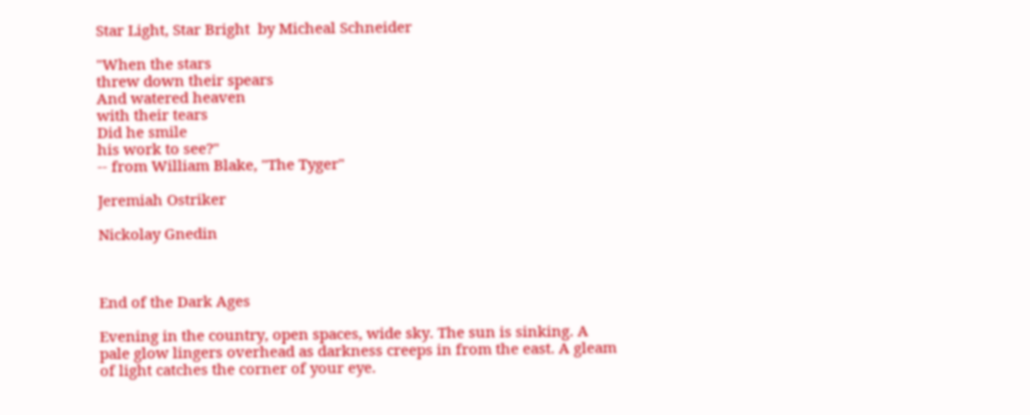Star Light, Star Bright  by Micheal Schneider

"When the stars
threw down their spears
And watered heaven
with their tears
Did he smile
his work to see?"
-- from William Blake, "The Tyger"

Jeremiah Ostriker

Nickolay Gnedin



End of the Dark Ages

Evening in the country, open spaces, wide sky. The sun is sinking. A pale glow lingers overhead as darkness creeps in from the east. A gleam of light catches the corner of your eye.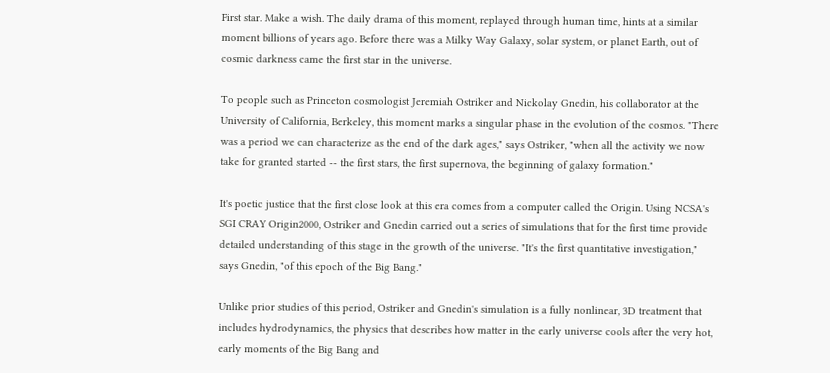First star. Make a wish. The daily drama of this moment, replayed through human time, hints at a similar moment billions of years ago. Before there was a Milky Way Galaxy, solar system, or planet Earth, out of cosmic darkness came the first star in the universe.

To people such as Princeton cosmologist Jeremiah Ostriker and Nickolay Gnedin, his collaborator at the University of California, Berkeley, this moment marks a singular phase in the evolution of the cosmos. "There was a period we can characterize as the end of the dark ages," says Ostriker, "when all the activity we now take for granted started -- the first stars, the first supernova, the beginning of galaxy formation."

It's poetic justice that the first close look at this era comes from a computer called the Origin. Using NCSA's SGI CRAY Origin2000, Ostriker and Gnedin carried out a series of simulations that for the first time provide detailed understanding of this stage in the growth of the universe. "It's the first quantitative investigation," says Gnedin, "of this epoch of the Big Bang."

Unlike prior studies of this period, Ostriker and Gnedin's simulation is a fully nonlinear, 3D treatment that includes hydrodynamics, the physics that describes how matter in the early universe cools after the very hot, early moments of the Big Bang and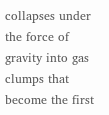collapses under the force of gravity into gas clumps that become the first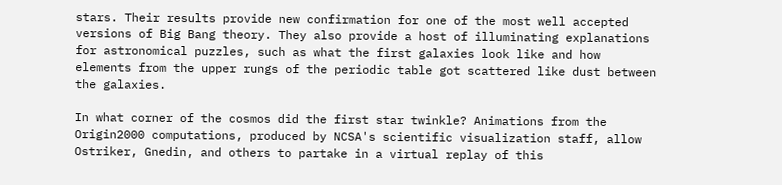stars. Their results provide new confirmation for one of the most well accepted versions of Big Bang theory. They also provide a host of illuminating explanations for astronomical puzzles, such as what the first galaxies look like and how elements from the upper rungs of the periodic table got scattered like dust between the galaxies.

In what corner of the cosmos did the first star twinkle? Animations from the Origin2000 computations, produced by NCSA's scientific visualization staff, allow Ostriker, Gnedin, and others to partake in a virtual replay of this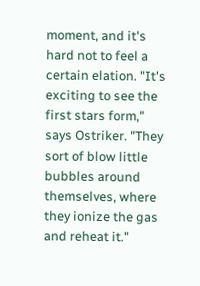moment, and it's hard not to feel a certain elation. "It's exciting to see the first stars form," says Ostriker. "They sort of blow little bubbles around themselves, where they ionize the gas and reheat it."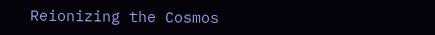Reionizing the Cosmos